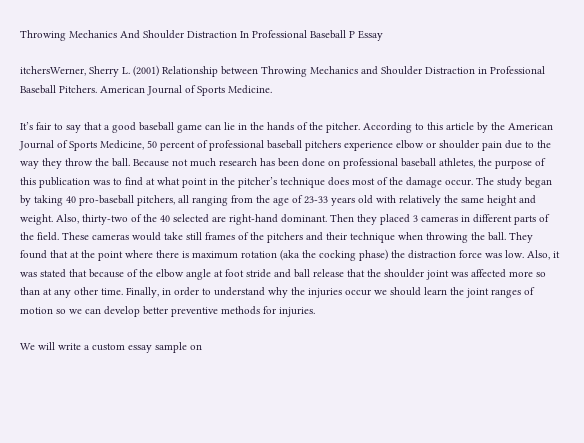Throwing Mechanics And Shoulder Distraction In Professional Baseball P Essay

itchersWerner, Sherry L. (2001) Relationship between Throwing Mechanics and Shoulder Distraction in Professional Baseball Pitchers. American Journal of Sports Medicine.

It’s fair to say that a good baseball game can lie in the hands of the pitcher. According to this article by the American Journal of Sports Medicine, 50 percent of professional baseball pitchers experience elbow or shoulder pain due to the way they throw the ball. Because not much research has been done on professional baseball athletes, the purpose of this publication was to find at what point in the pitcher’s technique does most of the damage occur. The study began by taking 40 pro-baseball pitchers, all ranging from the age of 23-33 years old with relatively the same height and weight. Also, thirty-two of the 40 selected are right-hand dominant. Then they placed 3 cameras in different parts of the field. These cameras would take still frames of the pitchers and their technique when throwing the ball. They found that at the point where there is maximum rotation (aka the cocking phase) the distraction force was low. Also, it was stated that because of the elbow angle at foot stride and ball release that the shoulder joint was affected more so than at any other time. Finally, in order to understand why the injuries occur we should learn the joint ranges of motion so we can develop better preventive methods for injuries.

We will write a custom essay sample on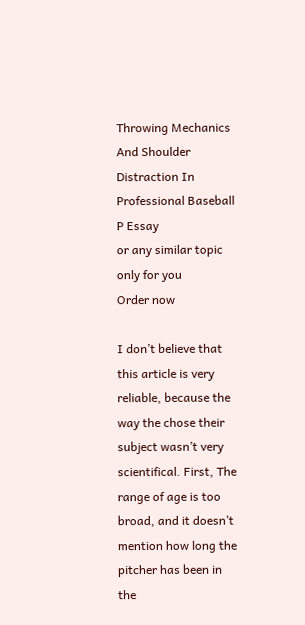Throwing Mechanics And Shoulder Distraction In Professional Baseball P Essay
or any similar topic only for you
Order now

I don’t believe that this article is very reliable, because the way the chose their subject wasn’t very scientifical. First, The range of age is too broad, and it doesn’t mention how long the pitcher has been in the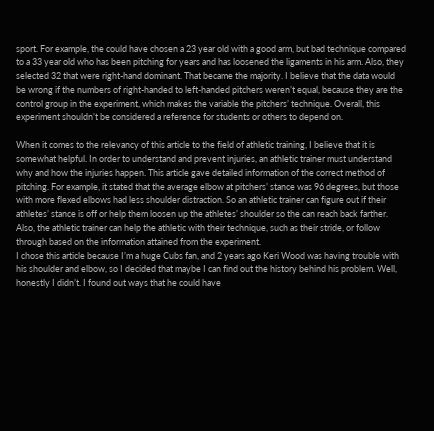sport. For example, the could have chosen a 23 year old with a good arm, but bad technique compared to a 33 year old who has been pitching for years and has loosened the ligaments in his arm. Also, they selected 32 that were right-hand dominant. That became the majority. I believe that the data would be wrong if the numbers of right-handed to left-handed pitchers weren’t equal, because they are the control group in the experiment, which makes the variable the pitchers’ technique. Overall, this experiment shouldn’t be considered a reference for students or others to depend on.

When it comes to the relevancy of this article to the field of athletic training, I believe that it is somewhat helpful. In order to understand and prevent injuries, an athletic trainer must understand why and how the injuries happen. This article gave detailed information of the correct method of pitching. For example, it stated that the average elbow at pitchers’ stance was 96 degrees, but those with more flexed elbows had less shoulder distraction. So an athletic trainer can figure out if their athletes’ stance is off or help them loosen up the athletes’ shoulder so the can reach back farther. Also, the athletic trainer can help the athletic with their technique, such as their stride, or follow through based on the information attained from the experiment.
I chose this article because I’m a huge Cubs fan, and 2 years ago Keri Wood was having trouble with his shoulder and elbow, so I decided that maybe I can find out the history behind his problem. Well, honestly I didn’t. I found out ways that he could have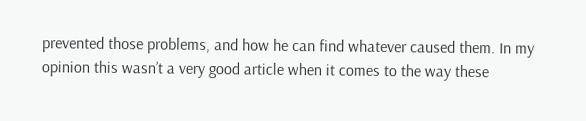prevented those problems, and how he can find whatever caused them. In my opinion this wasn’t a very good article when it comes to the way these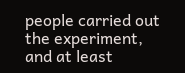people carried out the experiment, and at least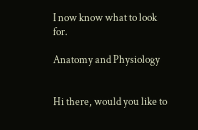I now know what to look for.

Anatomy and Physiology


Hi there, would you like to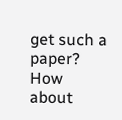get such a paper? How about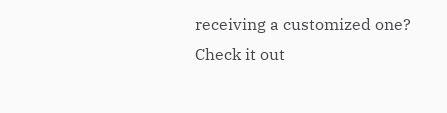receiving a customized one? Check it out